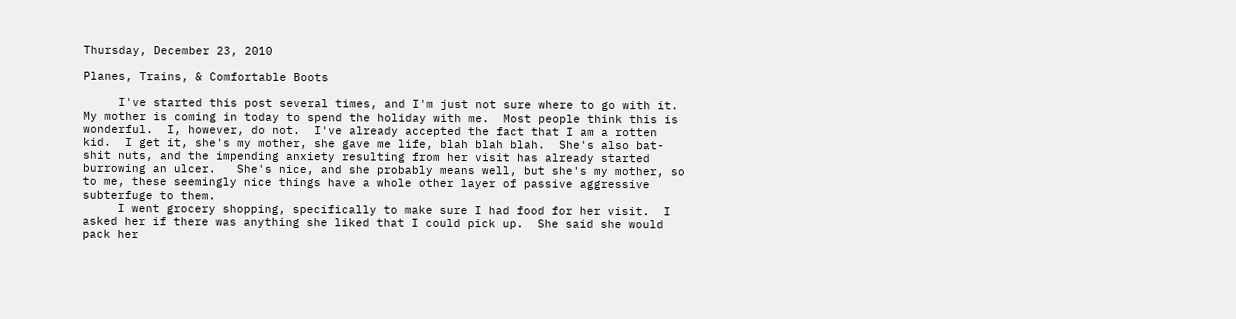Thursday, December 23, 2010

Planes, Trains, & Comfortable Boots

     I've started this post several times, and I'm just not sure where to go with it.  My mother is coming in today to spend the holiday with me.  Most people think this is wonderful.  I, however, do not.  I've already accepted the fact that I am a rotten kid.  I get it, she's my mother, she gave me life, blah blah blah.  She's also bat-shit nuts, and the impending anxiety resulting from her visit has already started burrowing an ulcer.   She's nice, and she probably means well, but she's my mother, so to me, these seemingly nice things have a whole other layer of passive aggressive subterfuge to them.
     I went grocery shopping, specifically to make sure I had food for her visit.  I asked her if there was anything she liked that I could pick up.  She said she would pack her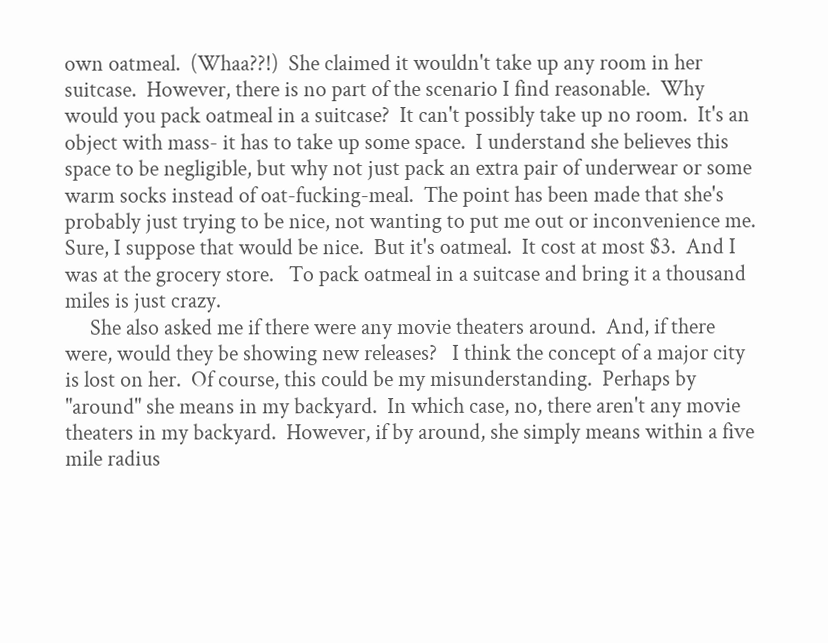own oatmeal.  (Whaa??!)  She claimed it wouldn't take up any room in her suitcase.  However, there is no part of the scenario I find reasonable.  Why would you pack oatmeal in a suitcase?  It can't possibly take up no room.  It's an object with mass- it has to take up some space.  I understand she believes this space to be negligible, but why not just pack an extra pair of underwear or some warm socks instead of oat-fucking-meal.  The point has been made that she's probably just trying to be nice, not wanting to put me out or inconvenience me.  Sure, I suppose that would be nice.  But it's oatmeal.  It cost at most $3.  And I was at the grocery store.   To pack oatmeal in a suitcase and bring it a thousand miles is just crazy.
     She also asked me if there were any movie theaters around.  And, if there were, would they be showing new releases?   I think the concept of a major city is lost on her.  Of course, this could be my misunderstanding.  Perhaps by "around" she means in my backyard.  In which case, no, there aren't any movie theaters in my backyard.  However, if by around, she simply means within a five mile radius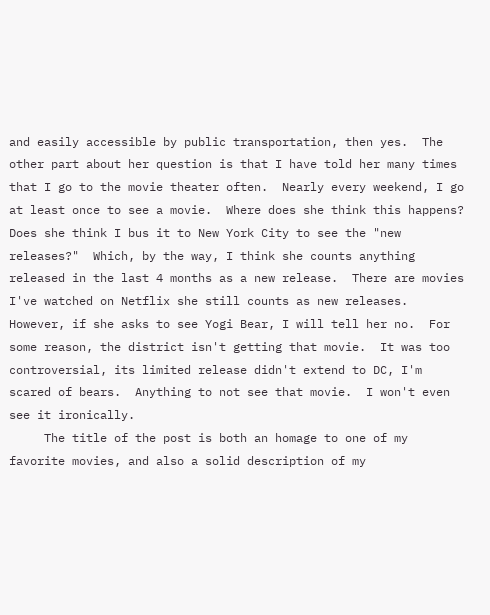and easily accessible by public transportation, then yes.  The other part about her question is that I have told her many times that I go to the movie theater often.  Nearly every weekend, I go at least once to see a movie.  Where does she think this happens?  Does she think I bus it to New York City to see the "new releases?"  Which, by the way, I think she counts anything released in the last 4 months as a new release.  There are movies I've watched on Netflix she still counts as new releases.  However, if she asks to see Yogi Bear, I will tell her no.  For some reason, the district isn't getting that movie.  It was too controversial, its limited release didn't extend to DC, I'm scared of bears.  Anything to not see that movie.  I won't even see it ironically.
     The title of the post is both an homage to one of my favorite movies, and also a solid description of my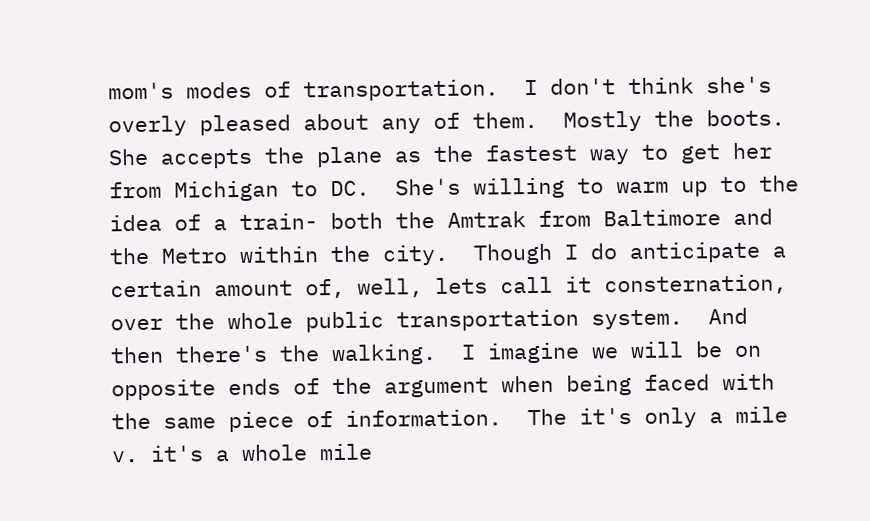mom's modes of transportation.  I don't think she's overly pleased about any of them.  Mostly the boots.  She accepts the plane as the fastest way to get her from Michigan to DC.  She's willing to warm up to the idea of a train- both the Amtrak from Baltimore and the Metro within the city.  Though I do anticipate a certain amount of, well, lets call it consternation, over the whole public transportation system.  And then there's the walking.  I imagine we will be on opposite ends of the argument when being faced with the same piece of information.  The it's only a mile v. it's a whole mile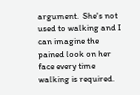argument.  She's not used to walking and I can imagine the pained look on her face every time walking is required.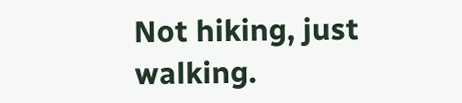Not hiking, just walking.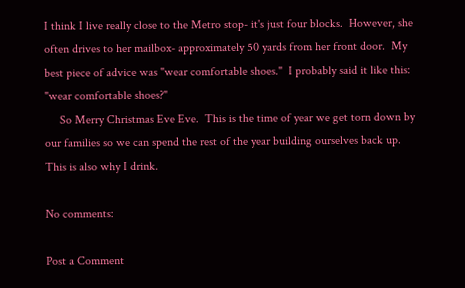I think I live really close to the Metro stop- it's just four blocks.  However, she often drives to her mailbox- approximately 50 yards from her front door.  My best piece of advice was "wear comfortable shoes."  I probably said it like this: "wear comfortable shoes?"
     So Merry Christmas Eve Eve.  This is the time of year we get torn down by our families so we can spend the rest of the year building ourselves back up.  This is also why I drink.

No comments:

Post a Comment